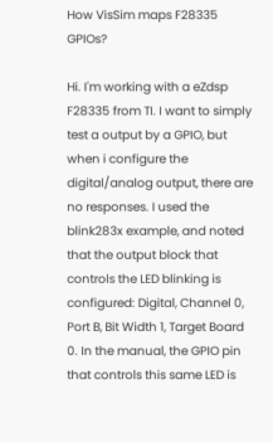How VisSim maps F28335 GPIOs?

Hi. I'm working with a eZdsp F28335 from TI. I want to simply test a output by a GPIO, but when i configure the digital/analog output, there are no responses. I used the blink283x example, and noted that the output block that controls the LED blinking is configured: Digital, Channel 0, Port B, Bit Width 1, Target Board 0. In the manual, the GPIO pin that controls this same LED is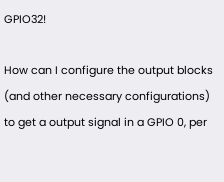GPIO32!

How can I configure the output blocks (and other necessary configurations) to get a output signal in a GPIO 0, per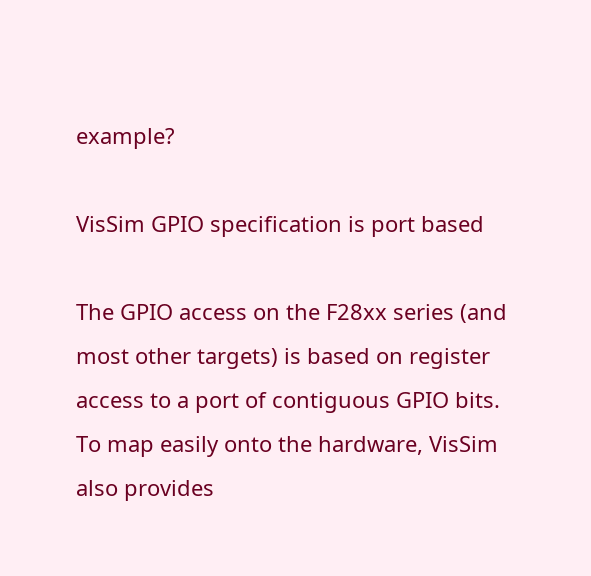example?

VisSim GPIO specification is port based

The GPIO access on the F28xx series (and most other targets) is based on register access to a port of contiguous GPIO bits. To map easily onto the hardware, VisSim also provides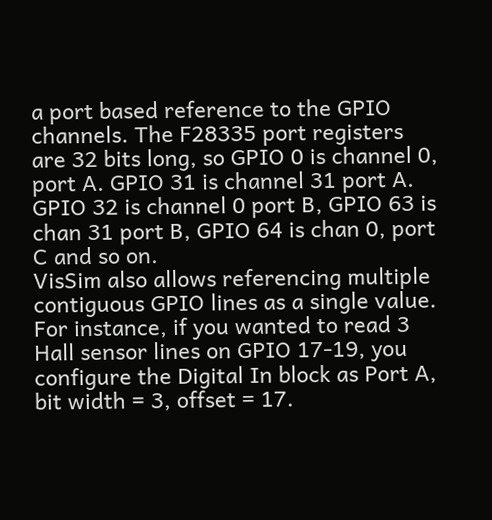a port based reference to the GPIO channels. The F28335 port registers are 32 bits long, so GPIO 0 is channel 0, port A. GPIO 31 is channel 31 port A. GPIO 32 is channel 0 port B, GPIO 63 is chan 31 port B, GPIO 64 is chan 0, port C and so on.
VisSim also allows referencing multiple contiguous GPIO lines as a single value. For instance, if you wanted to read 3 Hall sensor lines on GPIO 17-19, you configure the Digital In block as Port A, bit width = 3, offset = 17.